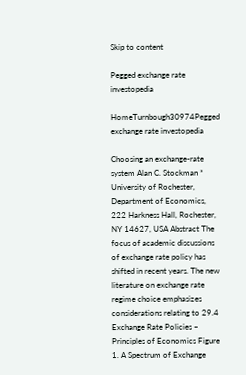Skip to content

Pegged exchange rate investopedia

HomeTurnbough30974Pegged exchange rate investopedia

Choosing an exchange-rate system Alan C. Stockman * University of Rochester, Department of Economics, 222 Harkness Hall, Rochester, NY 14627, USA Abstract The focus of academic discussions of exchange rate policy has shifted in recent years. The new literature on exchange rate regime choice emphasizes considerations relating to 29.4 Exchange Rate Policies – Principles of Economics Figure 1. A Spectrum of Exchange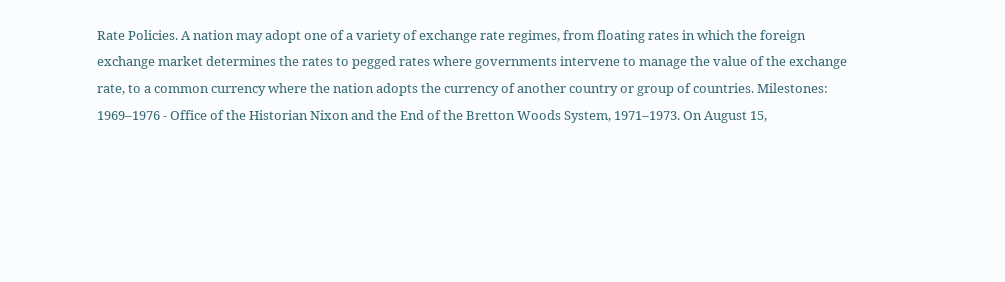Rate Policies. A nation may adopt one of a variety of exchange rate regimes, from floating rates in which the foreign exchange market determines the rates to pegged rates where governments intervene to manage the value of the exchange rate, to a common currency where the nation adopts the currency of another country or group of countries. Milestones: 1969–1976 - Office of the Historian Nixon and the End of the Bretton Woods System, 1971–1973. On August 15,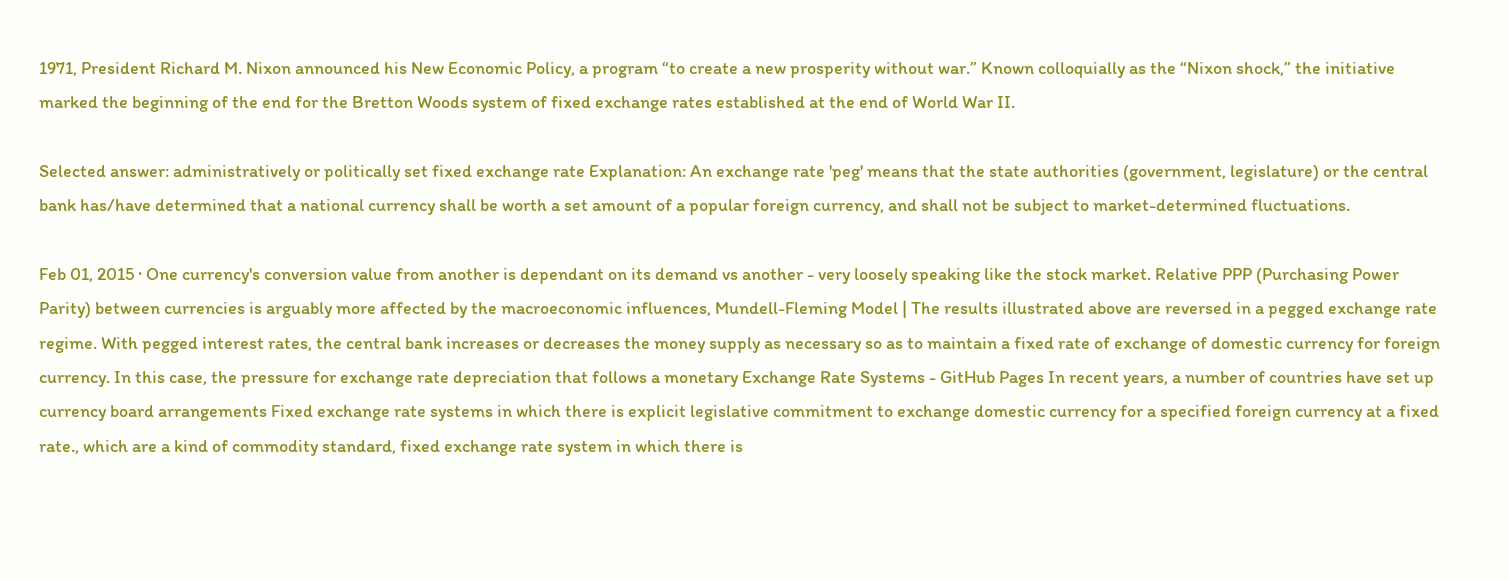1971, President Richard M. Nixon announced his New Economic Policy, a program “to create a new prosperity without war.” Known colloquially as the “Nixon shock,” the initiative marked the beginning of the end for the Bretton Woods system of fixed exchange rates established at the end of World War II.

Selected answer: administratively or politically set fixed exchange rate Explanation: An exchange rate 'peg' means that the state authorities (government, legislature) or the central bank has/have determined that a national currency shall be worth a set amount of a popular foreign currency, and shall not be subject to market-determined fluctuations.

Feb 01, 2015 · One currency's conversion value from another is dependant on its demand vs another - very loosely speaking like the stock market. Relative PPP (Purchasing Power Parity) between currencies is arguably more affected by the macroeconomic influences, Mundell-Fleming Model | The results illustrated above are reversed in a pegged exchange rate regime. With pegged interest rates, the central bank increases or decreases the money supply as necessary so as to maintain a fixed rate of exchange of domestic currency for foreign currency. In this case, the pressure for exchange rate depreciation that follows a monetary Exchange Rate Systems - GitHub Pages In recent years, a number of countries have set up currency board arrangements Fixed exchange rate systems in which there is explicit legislative commitment to exchange domestic currency for a specified foreign currency at a fixed rate., which are a kind of commodity standard, fixed exchange rate system in which there is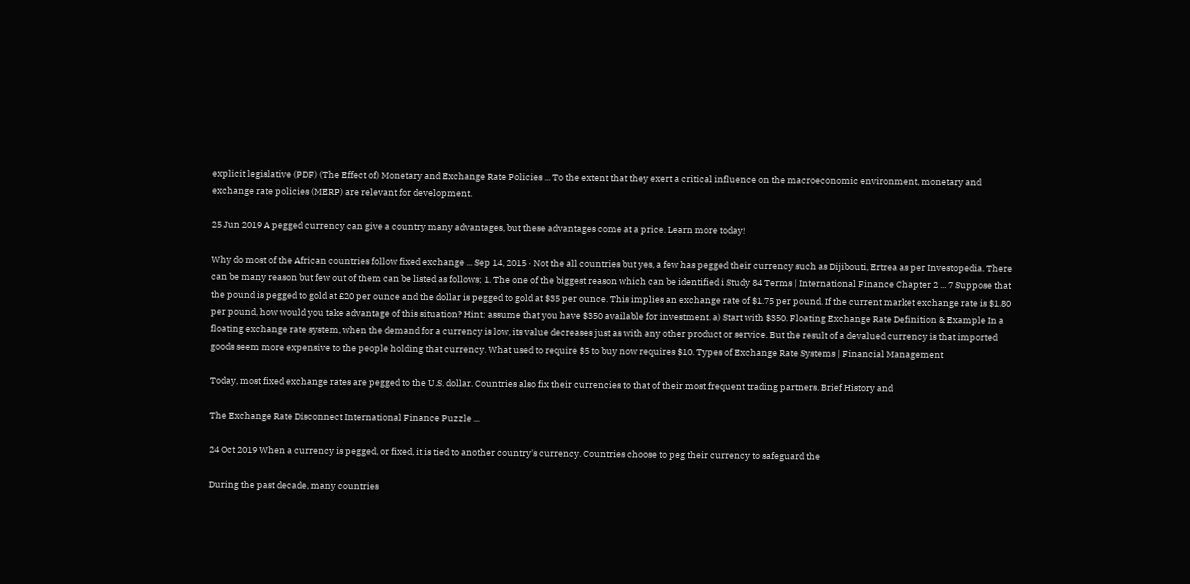explicit legislative (PDF) (The Effect of) Monetary and Exchange Rate Policies ... To the extent that they exert a critical influence on the macroeconomic environment, monetary and exchange rate policies (MERP) are relevant for development.

25 Jun 2019 A pegged currency can give a country many advantages, but these advantages come at a price. Learn more today!

Why do most of the African countries follow fixed exchange ... Sep 14, 2015 · Not the all countries but yes, a few has pegged their currency such as Dijibouti, Ertrea as per Investopedia. There can be many reason but few out of them can be listed as follows; 1. The one of the biggest reason which can be identified i Study 84 Terms | International Finance Chapter 2 ... 7 Suppose that the pound is pegged to gold at £20 per ounce and the dollar is pegged to gold at $35 per ounce. This implies an exchange rate of $1.75 per pound. If the current market exchange rate is $1.80 per pound, how would you take advantage of this situation? Hint: assume that you have $350 available for investment. a) Start with $350. Floating Exchange Rate Definition & Example In a floating exchange rate system, when the demand for a currency is low, its value decreases just as with any other product or service. But the result of a devalued currency is that imported goods seem more expensive to the people holding that currency. What used to require $5 to buy now requires $10. Types of Exchange Rate Systems | Financial Management

Today, most fixed exchange rates are pegged to the U.S. dollar. Countries also fix their currencies to that of their most frequent trading partners. Brief History and

The Exchange Rate Disconnect International Finance Puzzle ...

24 Oct 2019 When a currency is pegged, or fixed, it is tied to another country's currency. Countries choose to peg their currency to safeguard the

During the past decade, many countries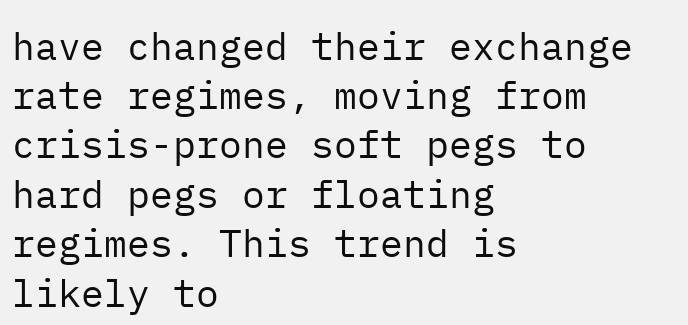have changed their exchange rate regimes, moving from crisis-prone soft pegs to hard pegs or floating regimes. This trend is likely to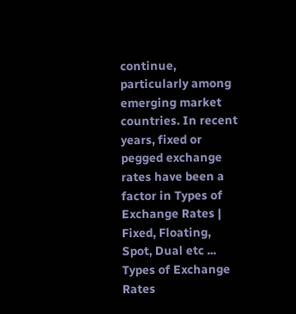continue, particularly among emerging market countries. In recent years, fixed or pegged exchange rates have been a factor in Types of Exchange Rates | Fixed, Floating, Spot, Dual etc ... Types of Exchange Rates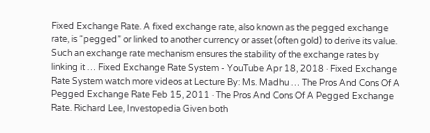Fixed Exchange Rate. A fixed exchange rate, also known as the pegged exchange rate, is “pegged” or linked to another currency or asset (often gold) to derive its value. Such an exchange rate mechanism ensures the stability of the exchange rates by linking it … Fixed Exchange Rate System - YouTube Apr 18, 2018 · Fixed Exchange Rate System watch more videos at Lecture By: Ms. Madhu … The Pros And Cons Of A Pegged Exchange Rate Feb 15, 2011 · The Pros And Cons Of A Pegged Exchange Rate. Richard Lee, Investopedia Given both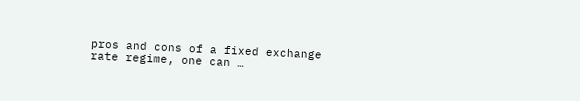pros and cons of a fixed exchange rate regime, one can …